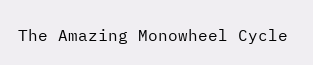The Amazing Monowheel Cycle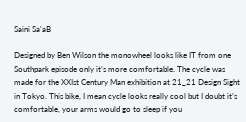Saini Sa'aB

Designed by Ben Wilson the monowheel looks like IT from one Southpark episode only it’s more comfortable. The cycle was made for the XXIst Century Man exhibition at 21_21 Design Sight in Tokyo. This bike, I mean cycle looks really cool but I doubt it’s comfortable, your arms would go to sleep if you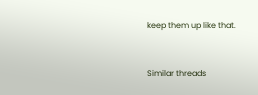keep them up like that.


Similar threads